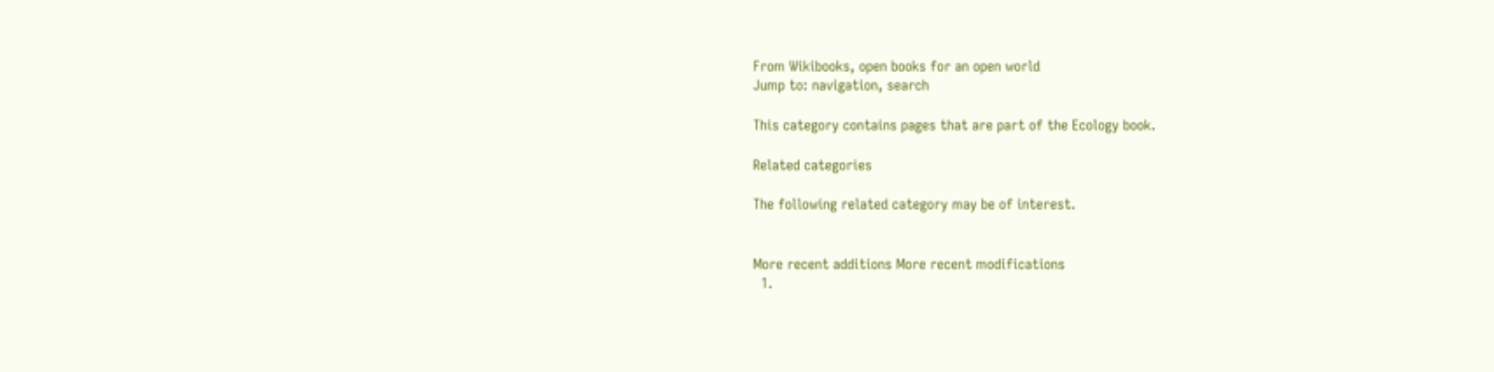From Wikibooks, open books for an open world
Jump to: navigation, search

This category contains pages that are part of the Ecology book.

Related categories

The following related category may be of interest.


More recent additions More recent modifications
  1.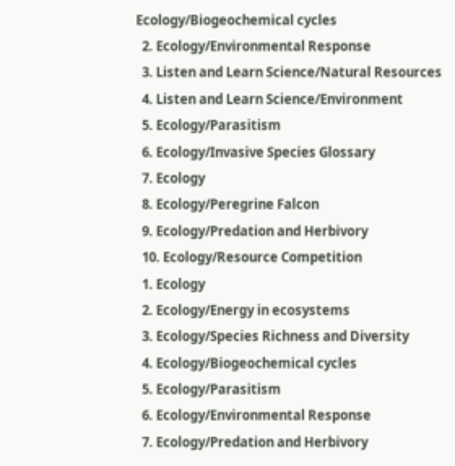Ecology/Biogeochemical cycles
  2. Ecology/Environmental Response
  3. Listen and Learn Science/Natural Resources
  4. Listen and Learn Science/Environment
  5. Ecology/Parasitism
  6. Ecology/Invasive Species Glossary
  7. Ecology
  8. Ecology/Peregrine Falcon
  9. Ecology/Predation and Herbivory
  10. Ecology/Resource Competition
  1. Ecology
  2. Ecology/Energy in ecosystems
  3. Ecology/Species Richness and Diversity
  4. Ecology/Biogeochemical cycles
  5. Ecology/Parasitism
  6. Ecology/Environmental Response
  7. Ecology/Predation and Herbivory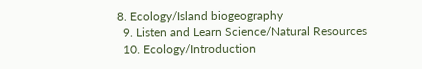8. Ecology/Island biogeography
  9. Listen and Learn Science/Natural Resources
  10. Ecology/Introduction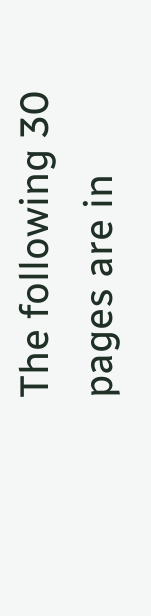The following 30 pages are in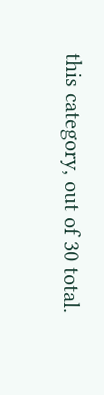this category, out of 30 total.